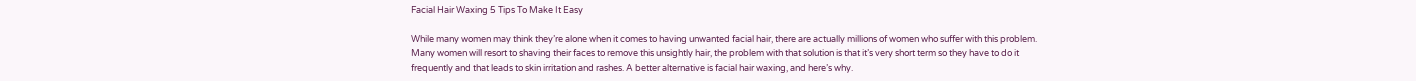Facial Hair Waxing 5 Tips To Make It Easy

While many women may think they’re alone when it comes to having unwanted facial hair, there are actually millions of women who suffer with this problem. Many women will resort to shaving their faces to remove this unsightly hair, the problem with that solution is that it’s very short term so they have to do it frequently and that leads to skin irritation and rashes. A better alternative is facial hair waxing, and here’s why.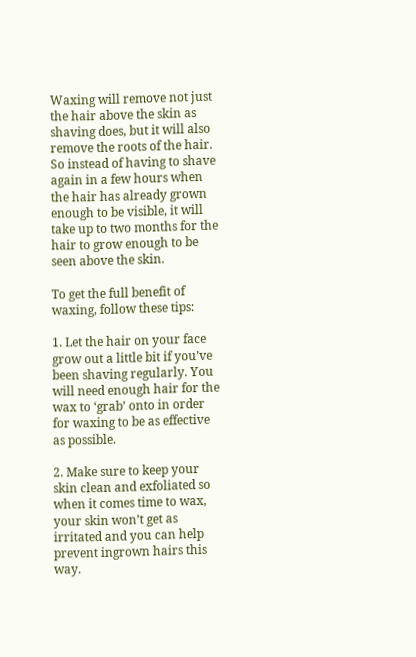Waxing will remove not just the hair above the skin as shaving does, but it will also remove the roots of the hair. So instead of having to shave again in a few hours when the hair has already grown enough to be visible, it will take up to two months for the hair to grow enough to be seen above the skin.

To get the full benefit of waxing, follow these tips:

1. Let the hair on your face grow out a little bit if you’ve been shaving regularly. You will need enough hair for the wax to ‘grab’ onto in order for waxing to be as effective as possible.

2. Make sure to keep your skin clean and exfoliated so when it comes time to wax, your skin won’t get as irritated and you can help prevent ingrown hairs this way.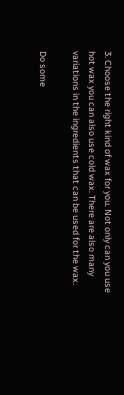3. Choose the right kind of wax for you. Not only can you use hot wax you can also use cold wax. There are also many variations in the ingredients that can be used for the wax.

Do some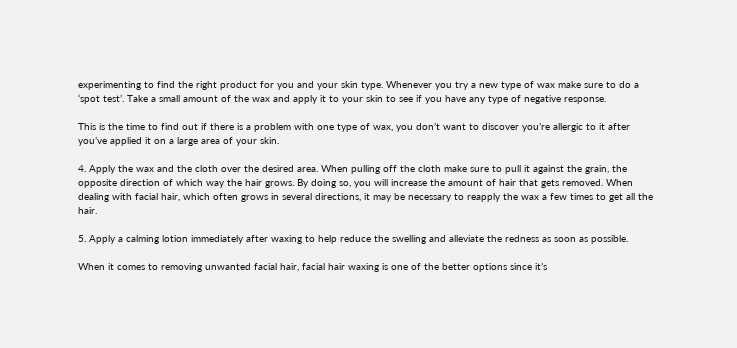experimenting to find the right product for you and your skin type. Whenever you try a new type of wax make sure to do a ‘spot test’. Take a small amount of the wax and apply it to your skin to see if you have any type of negative response.

This is the time to find out if there is a problem with one type of wax, you don’t want to discover you’re allergic to it after you’ve applied it on a large area of your skin.

4. Apply the wax and the cloth over the desired area. When pulling off the cloth make sure to pull it against the grain, the opposite direction of which way the hair grows. By doing so, you will increase the amount of hair that gets removed. When dealing with facial hair, which often grows in several directions, it may be necessary to reapply the wax a few times to get all the hair.

5. Apply a calming lotion immediately after waxing to help reduce the swelling and alleviate the redness as soon as possible.

When it comes to removing unwanted facial hair, facial hair waxing is one of the better options since it’s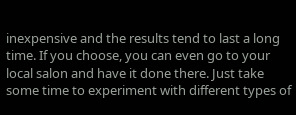inexpensive and the results tend to last a long time. If you choose, you can even go to your local salon and have it done there. Just take some time to experiment with different types of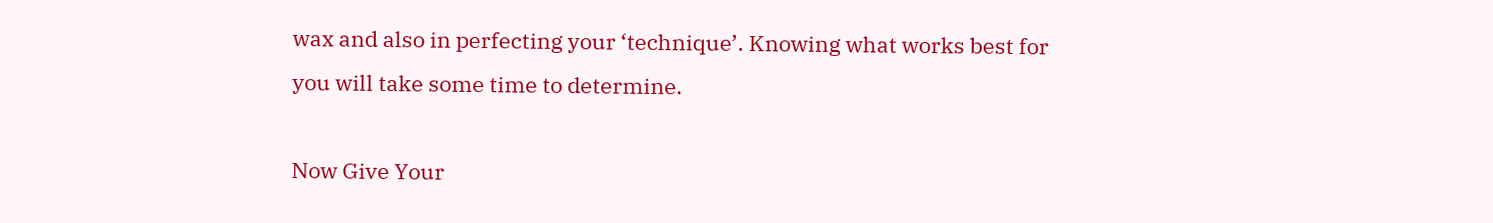wax and also in perfecting your ‘technique’. Knowing what works best for you will take some time to determine.

Now Give Your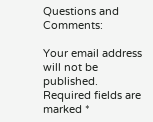Questions and Comments:

Your email address will not be published. Required fields are marked *